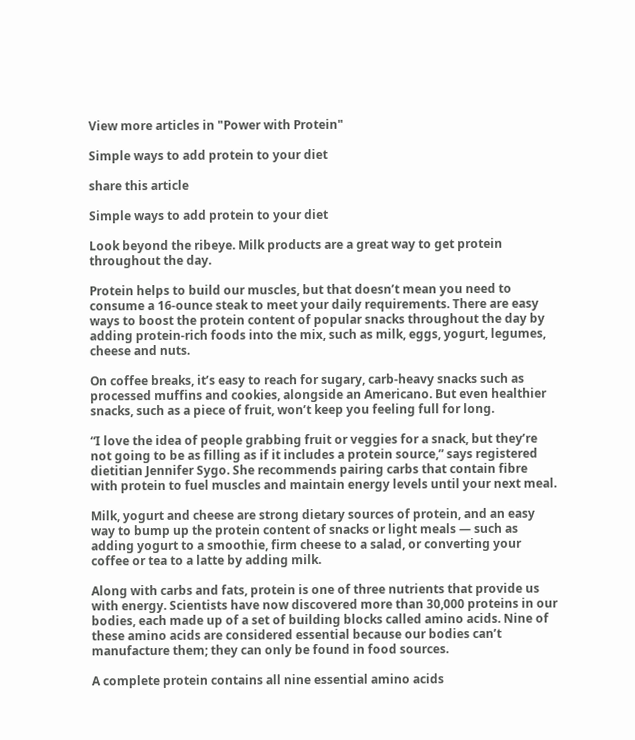View more articles in "Power with Protein"

Simple ways to add protein to your diet

share this article

Simple ways to add protein to your diet

Look beyond the ribeye. Milk products are a great way to get protein throughout the day.

Protein helps to build our muscles, but that doesn’t mean you need to consume a 16-ounce steak to meet your daily requirements. There are easy ways to boost the protein content of popular snacks throughout the day by adding protein-rich foods into the mix, such as milk, eggs, yogurt, legumes, cheese and nuts.

On coffee breaks, it’s easy to reach for sugary, carb-heavy snacks such as processed muffins and cookies, alongside an Americano. But even healthier snacks, such as a piece of fruit, won’t keep you feeling full for long.

“I love the idea of people grabbing fruit or veggies for a snack, but they’re not going to be as filling as if it includes a protein source,” says registered dietitian Jennifer Sygo. She recommends pairing carbs that contain fibre with protein to fuel muscles and maintain energy levels until your next meal.

Milk, yogurt and cheese are strong dietary sources of protein, and an easy way to bump up the protein content of snacks or light meals — such as adding yogurt to a smoothie, firm cheese to a salad, or converting your coffee or tea to a latte by adding milk.

Along with carbs and fats, protein is one of three nutrients that provide us with energy. Scientists have now discovered more than 30,000 proteins in our bodies, each made up of a set of building blocks called amino acids. Nine of these amino acids are considered essential because our bodies can’t manufacture them; they can only be found in food sources.

A complete protein contains all nine essential amino acids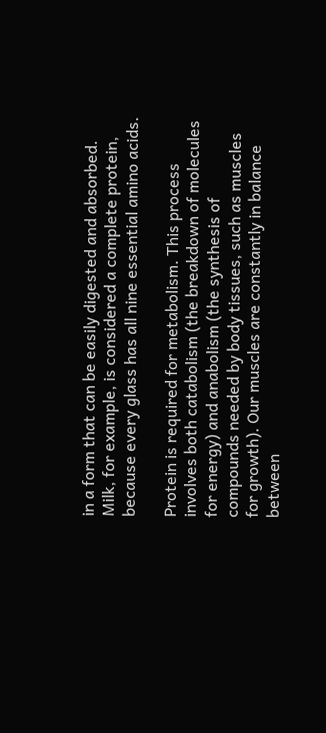in a form that can be easily digested and absorbed. Milk, for example, is considered a complete protein, because every glass has all nine essential amino acids.

Protein is required for metabolism. This process involves both catabolism (the breakdown of molecules for energy) and anabolism (the synthesis of compounds needed by body tissues, such as muscles for growth). Our muscles are constantly in balance between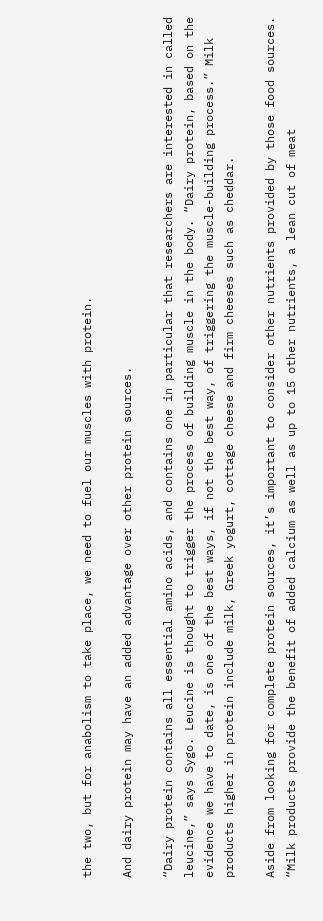the two, but for anabolism to take place, we need to fuel our muscles with protein.

And dairy protein may have an added advantage over other protein sources.

“Dairy protein contains all essential amino acids, and contains one in particular that researchers are interested in called leucine,” says Sygo. Leucine is thought to trigger the process of building muscle in the body. “Dairy protein, based on the evidence we have to date, is one of the best ways, if not the best way, of triggering the muscle-building process.” Milk products higher in protein include milk, Greek yogurt, cottage cheese and firm cheeses such as cheddar.

Aside from looking for complete protein sources, it’s important to consider other nutrients provided by those food sources. “Milk products provide the benefit of added calcium as well as up to 15 other nutrients, a lean cut of meat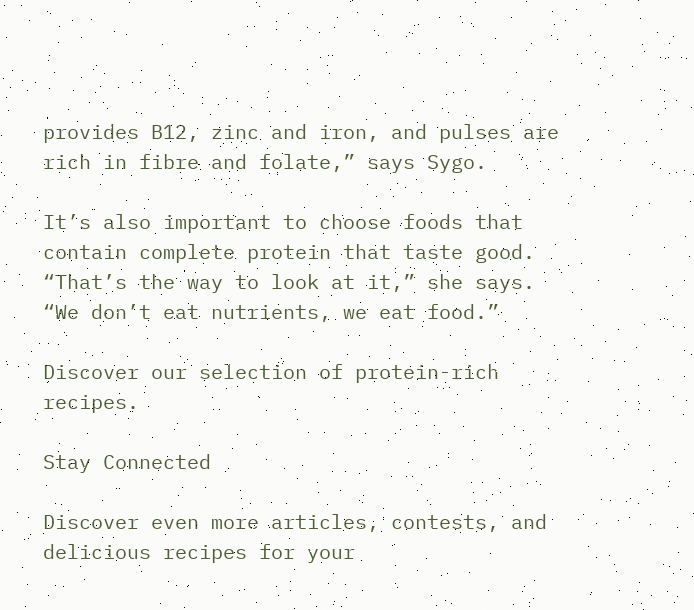provides B12, zinc and iron, and pulses are rich in fibre and folate,” says Sygo.

It’s also important to choose foods that contain complete protein that taste good. “That’s the way to look at it,” she says. “We don’t eat nutrients, we eat food.”

Discover our selection of protein-rich recipes.

Stay Connected

Discover even more articles, contests, and delicious recipes for your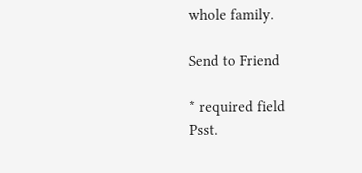whole family.

Send to Friend

* required field
Psst.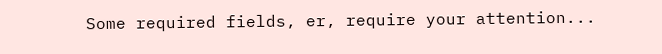Some required fields, er, require your attention...